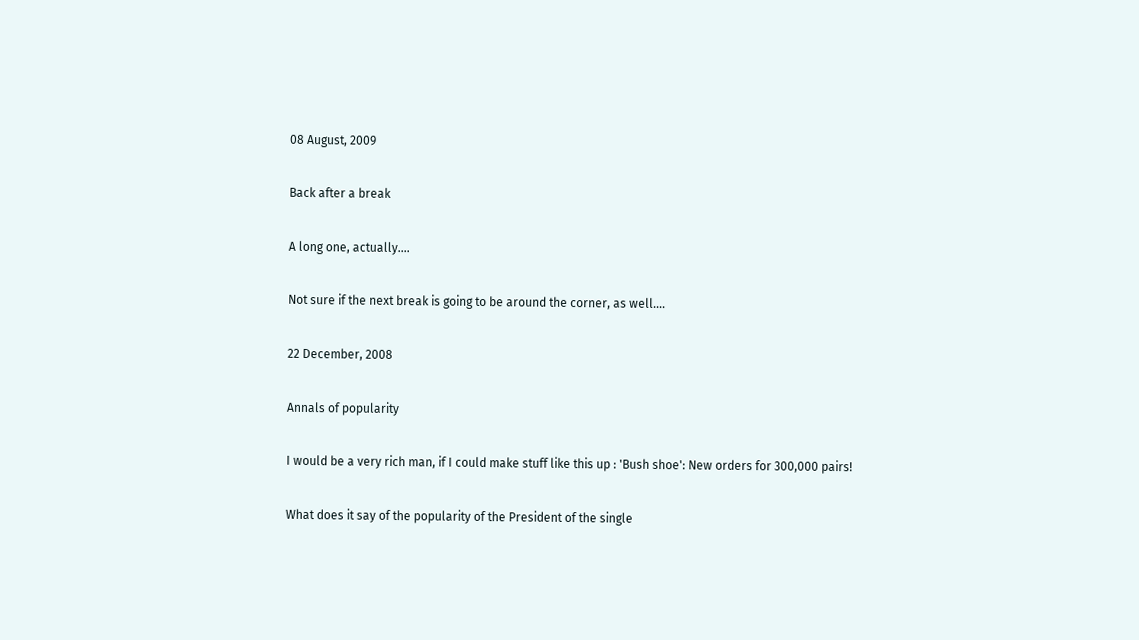08 August, 2009

Back after a break

A long one, actually....

Not sure if the next break is going to be around the corner, as well....

22 December, 2008

Annals of popularity

I would be a very rich man, if I could make stuff like this up : 'Bush shoe': New orders for 300,000 pairs!

What does it say of the popularity of the President of the single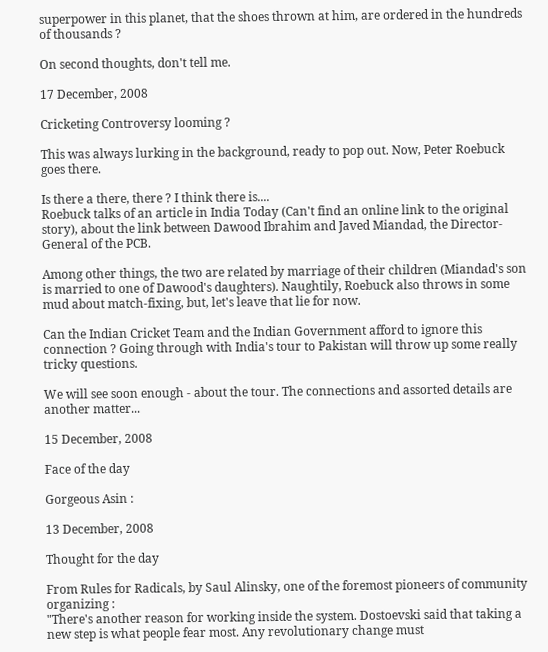superpower in this planet, that the shoes thrown at him, are ordered in the hundreds of thousands ?

On second thoughts, don't tell me.

17 December, 2008

Cricketing Controversy looming ?

This was always lurking in the background, ready to pop out. Now, Peter Roebuck goes there.

Is there a there, there ? I think there is....
Roebuck talks of an article in India Today (Can't find an online link to the original story), about the link between Dawood Ibrahim and Javed Miandad, the Director-General of the PCB.

Among other things, the two are related by marriage of their children (Miandad's son is married to one of Dawood's daughters). Naughtily, Roebuck also throws in some mud about match-fixing, but, let's leave that lie for now.

Can the Indian Cricket Team and the Indian Government afford to ignore this connection ? Going through with India's tour to Pakistan will throw up some really tricky questions.

We will see soon enough - about the tour. The connections and assorted details are another matter...

15 December, 2008

Face of the day

Gorgeous Asin :

13 December, 2008

Thought for the day

From Rules for Radicals, by Saul Alinsky, one of the foremost pioneers of community organizing :
"There's another reason for working inside the system. Dostoevski said that taking a new step is what people fear most. Any revolutionary change must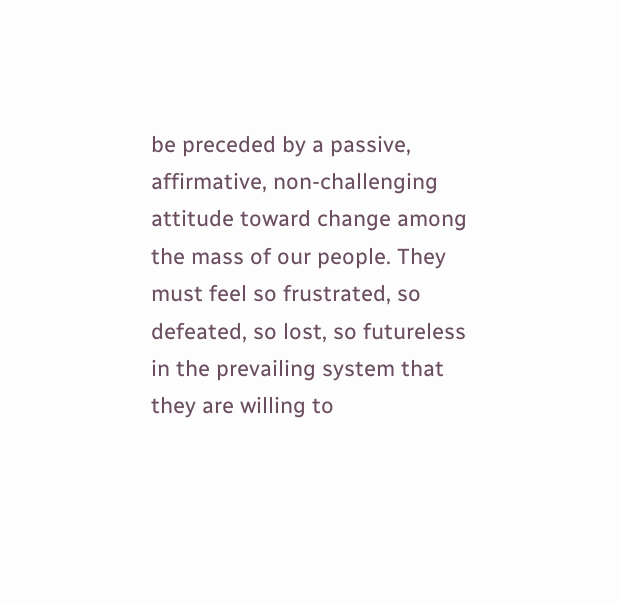be preceded by a passive, affirmative, non-challenging attitude toward change among the mass of our people. They must feel so frustrated, so defeated, so lost, so futureless in the prevailing system that they are willing to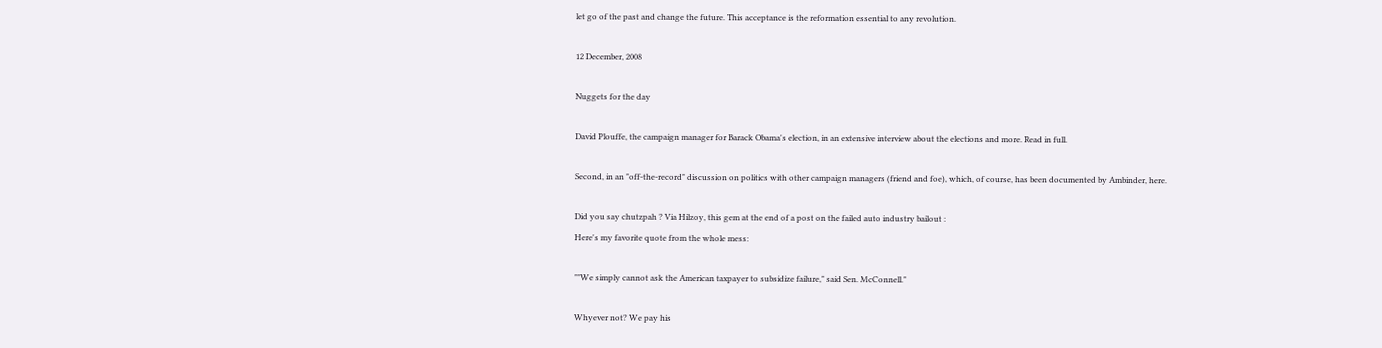let go of the past and change the future. This acceptance is the reformation essential to any revolution.

12 December, 2008

Nuggets for the day

David Plouffe, the campaign manager for Barack Obama's election, in an extensive interview about the elections and more. Read in full.

Second, in an "off-the-record" discussion on politics with other campaign managers (friend and foe), which, of course, has been documented by Ambinder, here.

Did you say chutzpah ? Via Hilzoy, this gem at the end of a post on the failed auto industry bailout :
Here's my favorite quote from the whole mess:

""We simply cannot ask the American taxpayer to subsidize failure," said Sen. McConnell."

Whyever not? We pay his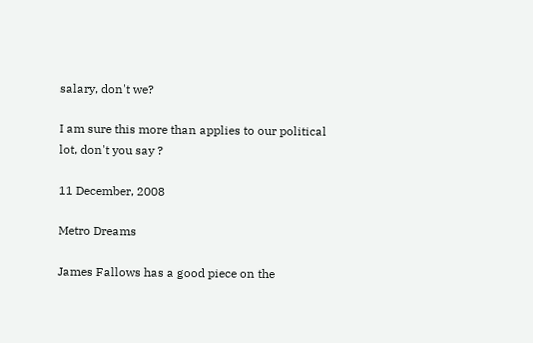salary, don't we?

I am sure this more than applies to our political lot, don't you say ?

11 December, 2008

Metro Dreams

James Fallows has a good piece on the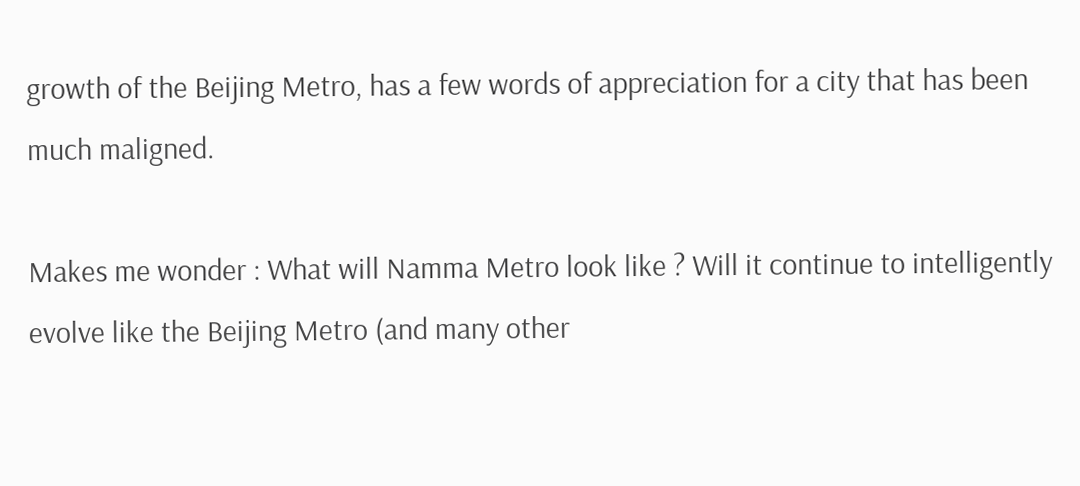growth of the Beijing Metro, has a few words of appreciation for a city that has been much maligned.

Makes me wonder : What will Namma Metro look like ? Will it continue to intelligently evolve like the Beijing Metro (and many other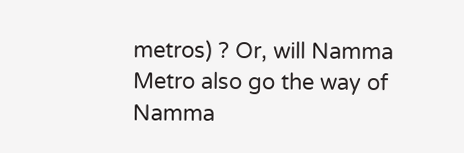metros) ? Or, will Namma Metro also go the way of Namma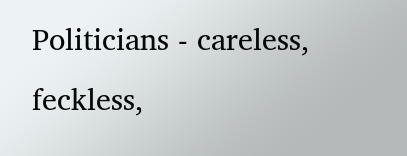Politicians - careless, feckless,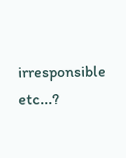irresponsible etc...?